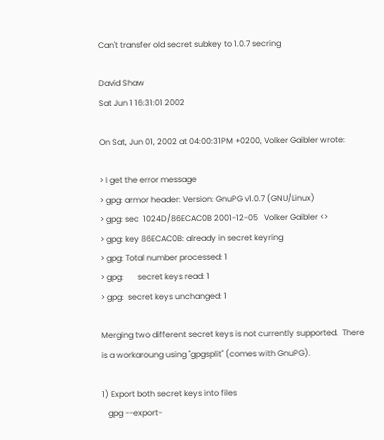Can't transfer old secret subkey to 1.0.7 secring

David Shaw
Sat Jun 1 16:31:01 2002

On Sat, Jun 01, 2002 at 04:00:31PM +0200, Volker Gaibler wrote:

> I get the error message
> gpg: armor header: Version: GnuPG v1.0.7 (GNU/Linux)
> gpg: sec  1024D/86ECAC0B 2001-12-05   Volker Gaibler <>
> gpg: key 86ECAC0B: already in secret keyring
> gpg: Total number processed: 1
> gpg:       secret keys read: 1
> gpg:  secret keys unchanged: 1

Merging two different secret keys is not currently supported.  There
is a workaroung using "gpgsplit" (comes with GnuPG).

1) Export both secret keys into files
   gpg --export-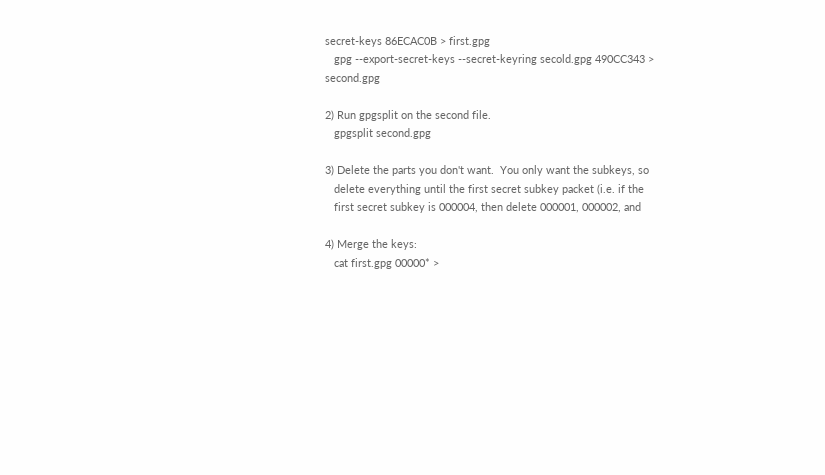secret-keys 86ECAC0B > first.gpg
   gpg --export-secret-keys --secret-keyring secold.gpg 490CC343 > second.gpg

2) Run gpgsplit on the second file.
   gpgsplit second.gpg

3) Delete the parts you don't want.  You only want the subkeys, so
   delete everything until the first secret subkey packet (i.e. if the
   first secret subkey is 000004, then delete 000001, 000002, and

4) Merge the keys:
   cat first.gpg 00000* >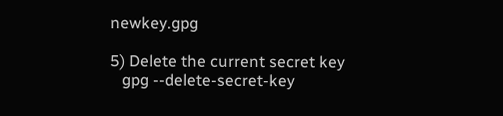newkey.gpg

5) Delete the current secret key
   gpg --delete-secret-key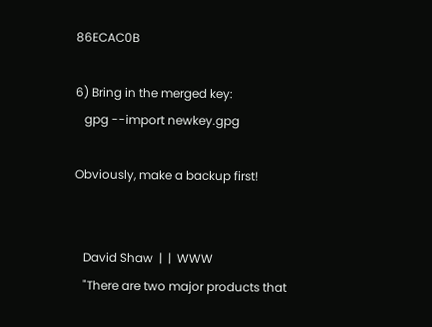86ECAC0B

6) Bring in the merged key:
   gpg --import newkey.gpg

Obviously, make a backup first!


   David Shaw  |  |  WWW
   "There are two major products that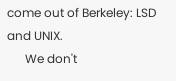come out of Berkeley: LSD and UNIX.
      We don't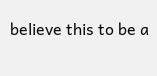believe this to be a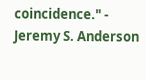coincidence." - Jeremy S. Anderson